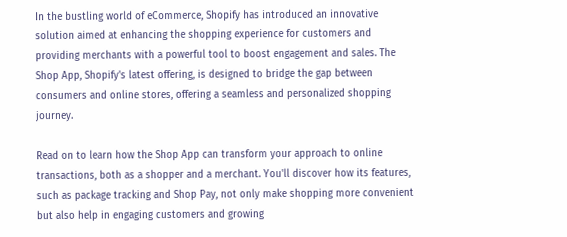In the bustling world of eCommerce, Shopify has introduced an innovative solution aimed at enhancing the shopping experience for customers and providing merchants with a powerful tool to boost engagement and sales. The Shop App, Shopify's latest offering, is designed to bridge the gap between consumers and online stores, offering a seamless and personalized shopping journey.

Read on to learn how the Shop App can transform your approach to online transactions, both as a shopper and a merchant. You'll discover how its features, such as package tracking and Shop Pay, not only make shopping more convenient but also help in engaging customers and growing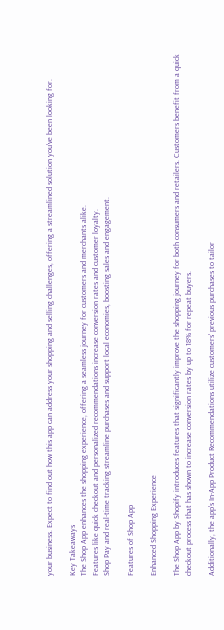your business. Expect to find out how this app can address your shopping and selling challenges, offering a streamlined solution you've been looking for.

Key Takeaways
The Shop App enhances the shopping experience, offering a seamless journey for customers and merchants alike.
Features like quick checkout and personalized recommendations increase conversion rates and customer loyalty.
Shop Pay and real-time tracking streamline purchases and support local economies, boosting sales and engagement.

Features of Shop App

Enhanced Shopping Experience

The Shop App by Shopify introduces features that significantly improve the shopping journey for both consumers and retailers. Customers benefit from a quick checkout process that has shown to increase conversion rates by up to 18% for repeat buyers.

Additionally, the app's In-App Product Recommendations utilize customers' previous purchases to tailor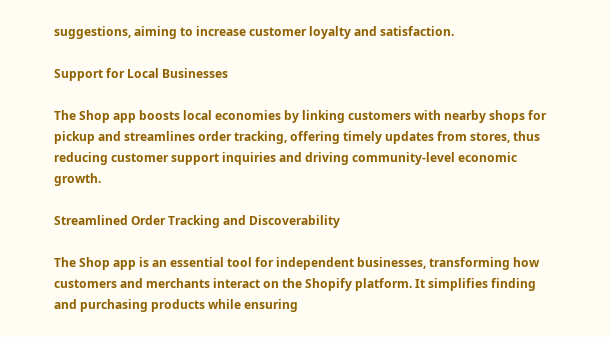suggestions, aiming to increase customer loyalty and satisfaction.

Support for Local Businesses

The Shop app boosts local economies by linking customers with nearby shops for pickup and streamlines order tracking, offering timely updates from stores, thus reducing customer support inquiries and driving community-level economic growth.

Streamlined Order Tracking and Discoverability

The Shop app is an essential tool for independent businesses, transforming how customers and merchants interact on the Shopify platform. It simplifies finding and purchasing products while ensuring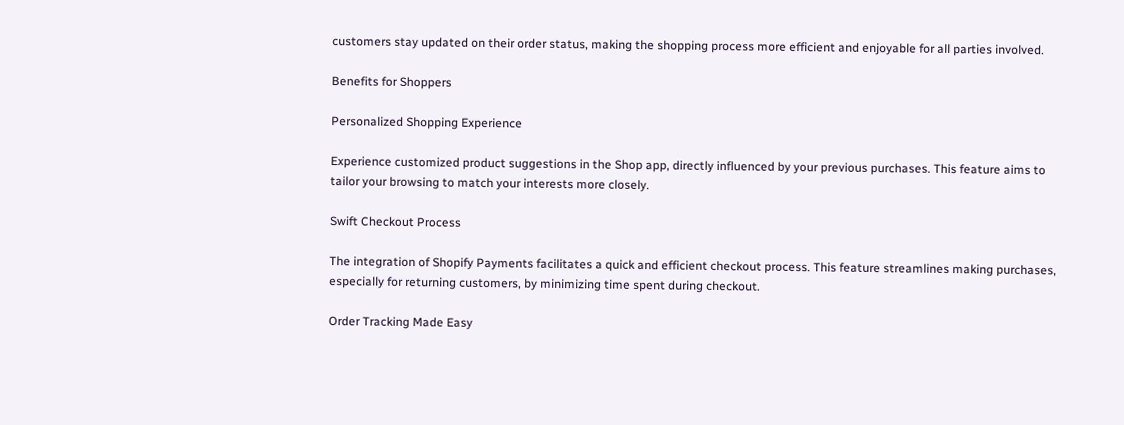customers stay updated on their order status, making the shopping process more efficient and enjoyable for all parties involved.

Benefits for Shoppers

Personalized Shopping Experience

Experience customized product suggestions in the Shop app, directly influenced by your previous purchases. This feature aims to tailor your browsing to match your interests more closely.

Swift Checkout Process

The integration of Shopify Payments facilitates a quick and efficient checkout process. This feature streamlines making purchases, especially for returning customers, by minimizing time spent during checkout.

Order Tracking Made Easy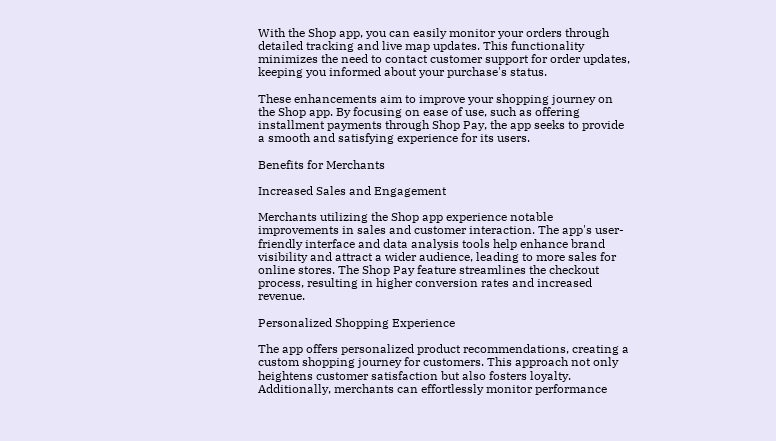With the Shop app, you can easily monitor your orders through detailed tracking and live map updates. This functionality minimizes the need to contact customer support for order updates, keeping you informed about your purchase's status.

These enhancements aim to improve your shopping journey on the Shop app. By focusing on ease of use, such as offering installment payments through Shop Pay, the app seeks to provide a smooth and satisfying experience for its users.

Benefits for Merchants

Increased Sales and Engagement

Merchants utilizing the Shop app experience notable improvements in sales and customer interaction. The app's user-friendly interface and data analysis tools help enhance brand visibility and attract a wider audience, leading to more sales for online stores. The Shop Pay feature streamlines the checkout process, resulting in higher conversion rates and increased revenue.

Personalized Shopping Experience

The app offers personalized product recommendations, creating a custom shopping journey for customers. This approach not only heightens customer satisfaction but also fosters loyalty. Additionally, merchants can effortlessly monitor performance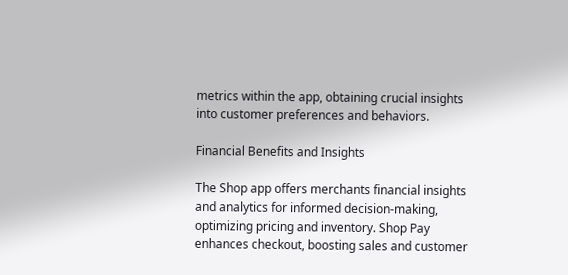metrics within the app, obtaining crucial insights into customer preferences and behaviors.

Financial Benefits and Insights

The Shop app offers merchants financial insights and analytics for informed decision-making, optimizing pricing and inventory. Shop Pay enhances checkout, boosting sales and customer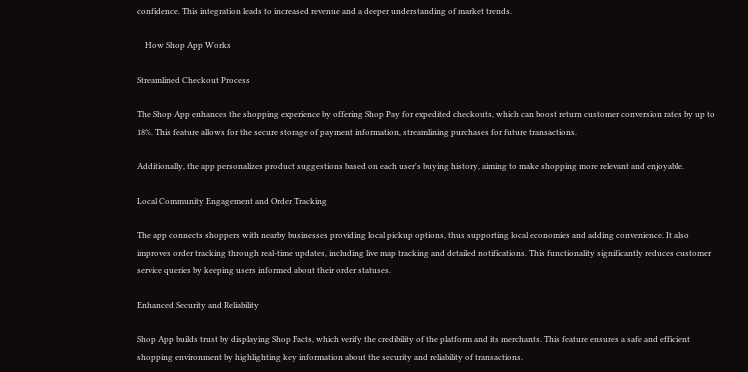confidence. This integration leads to increased revenue and a deeper understanding of market trends.

    How Shop App Works

Streamlined Checkout Process

The Shop App enhances the shopping experience by offering Shop Pay for expedited checkouts, which can boost return customer conversion rates by up to 18%. This feature allows for the secure storage of payment information, streamlining purchases for future transactions.

Additionally, the app personalizes product suggestions based on each user's buying history, aiming to make shopping more relevant and enjoyable.

Local Community Engagement and Order Tracking

The app connects shoppers with nearby businesses providing local pickup options, thus supporting local economies and adding convenience. It also improves order tracking through real-time updates, including live map tracking and detailed notifications. This functionality significantly reduces customer service queries by keeping users informed about their order statuses.

Enhanced Security and Reliability

Shop App builds trust by displaying Shop Facts, which verify the credibility of the platform and its merchants. This feature ensures a safe and efficient shopping environment by highlighting key information about the security and reliability of transactions.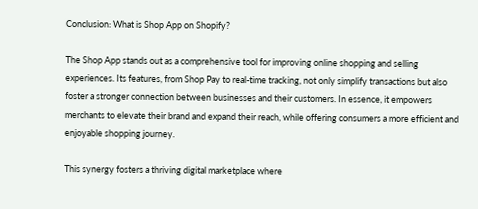Conclusion: What is Shop App on Shopify?

The Shop App stands out as a comprehensive tool for improving online shopping and selling experiences. Its features, from Shop Pay to real-time tracking, not only simplify transactions but also foster a stronger connection between businesses and their customers. In essence, it empowers merchants to elevate their brand and expand their reach, while offering consumers a more efficient and enjoyable shopping journey.

This synergy fosters a thriving digital marketplace where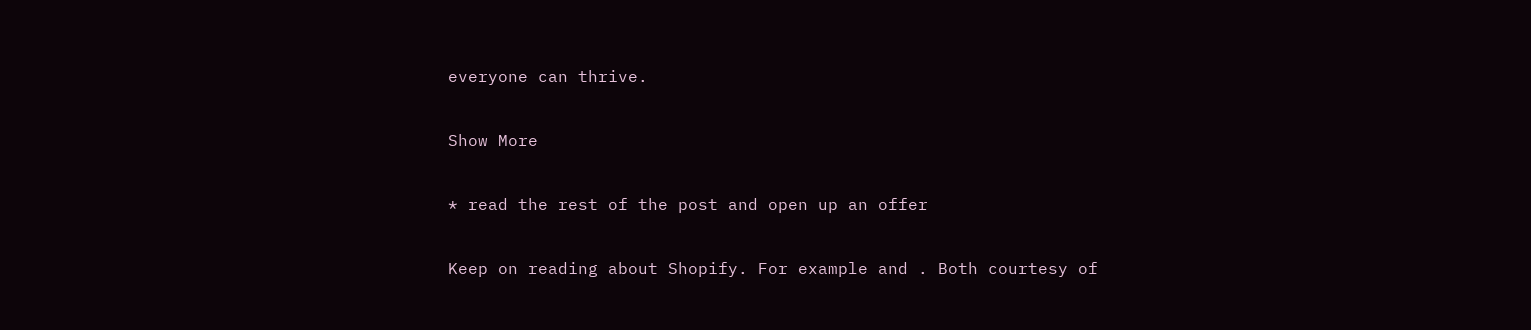everyone can thrive.

Show More

* read the rest of the post and open up an offer

Keep on reading about Shopify. For example and . Both courtesy of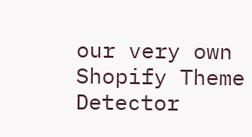our very own Shopify Theme Detector